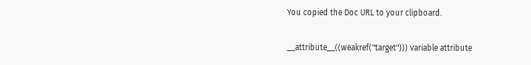You copied the Doc URL to your clipboard.

__attribute__((weakref("target"))) variable attribute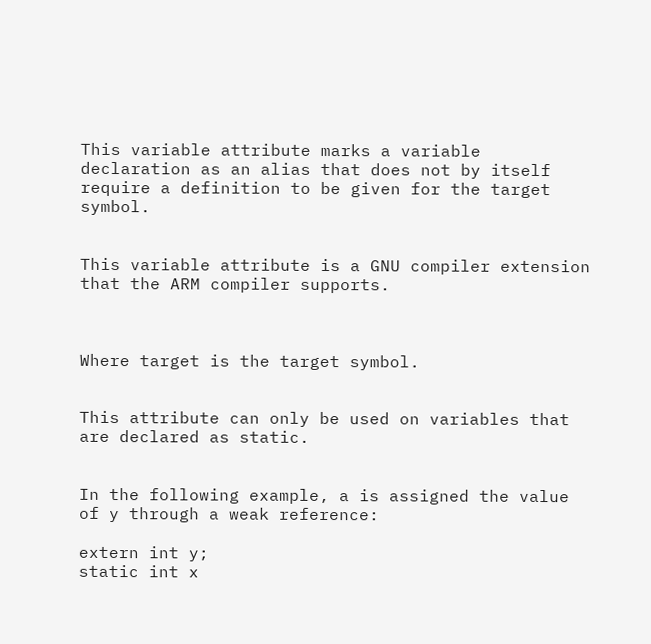This variable attribute marks a variable declaration as an alias that does not by itself require a definition to be given for the target symbol.


This variable attribute is a GNU compiler extension that the ARM compiler supports.



Where target is the target symbol.


This attribute can only be used on variables that are declared as static.


In the following example, a is assigned the value of y through a weak reference:

extern int y;
static int x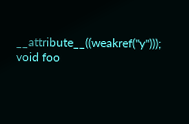__attribute__((weakref("y")));
void foo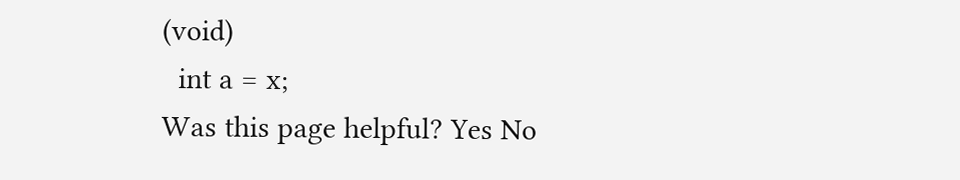(void)
  int a = x;
Was this page helpful? Yes No